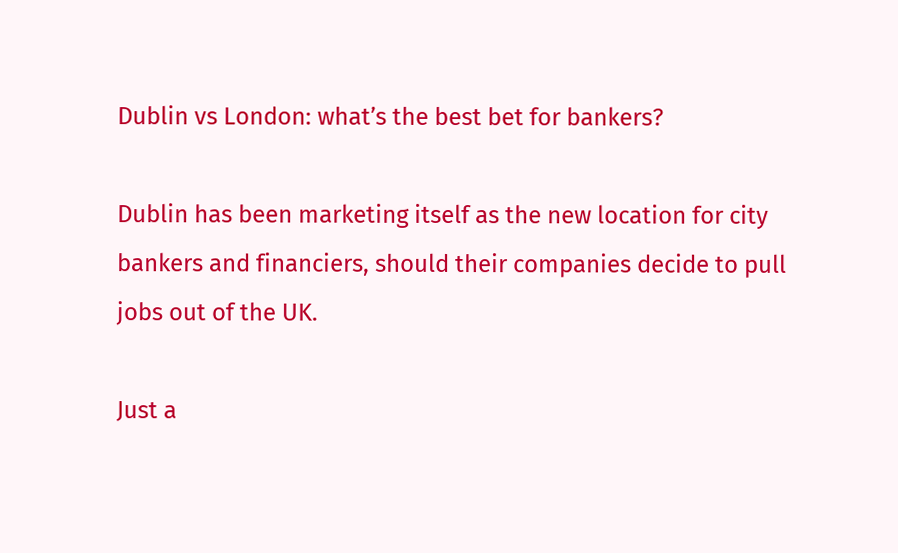Dublin vs London: what’s the best bet for bankers?

Dublin has been marketing itself as the new location for city bankers and financiers, should their companies decide to pull jobs out of the UK.

Just a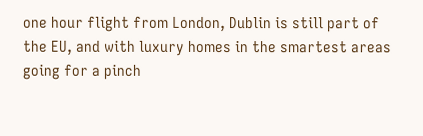one hour flight from London, Dublin is still part of the EU, and with luxury homes in the smartest areas going for a pinch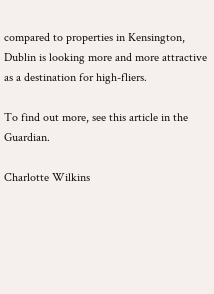compared to properties in Kensington, Dublin is looking more and more attractive as a destination for high-fliers.

To find out more, see this article in the Guardian.

Charlotte Wilkins